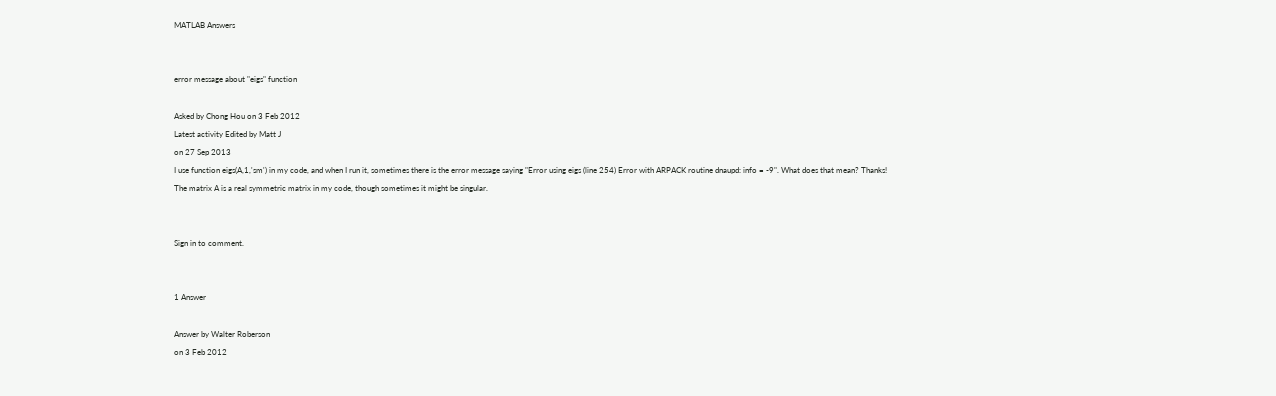MATLAB Answers


error message about "eigs" function

Asked by Chong Hou on 3 Feb 2012
Latest activity Edited by Matt J
on 27 Sep 2013
I use function eigs(A,1,'sm') in my code, and when I run it, sometimes there is the error message saying "Error using eigs (line 254) Error with ARPACK routine dnaupd: info = -9". What does that mean? Thanks!
The matrix A is a real symmetric matrix in my code, though sometimes it might be singular.


Sign in to comment.


1 Answer

Answer by Walter Roberson
on 3 Feb 2012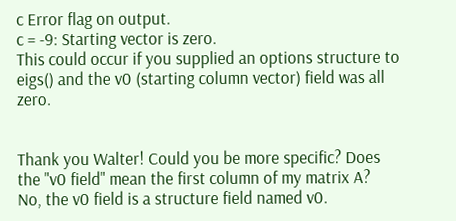c Error flag on output.
c = -9: Starting vector is zero.
This could occur if you supplied an options structure to eigs() and the v0 (starting column vector) field was all zero.


Thank you Walter! Could you be more specific? Does the "v0 field" mean the first column of my matrix A?
No, the v0 field is a structure field named v0.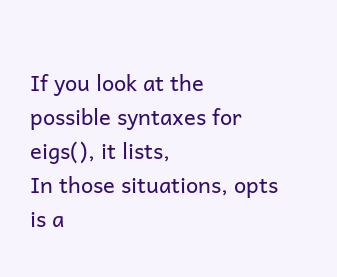If you look at the possible syntaxes for eigs(), it lists,
In those situations, opts is a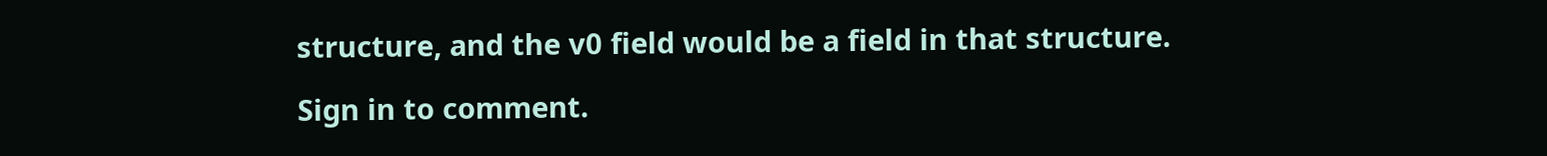structure, and the v0 field would be a field in that structure.

Sign in to comment.